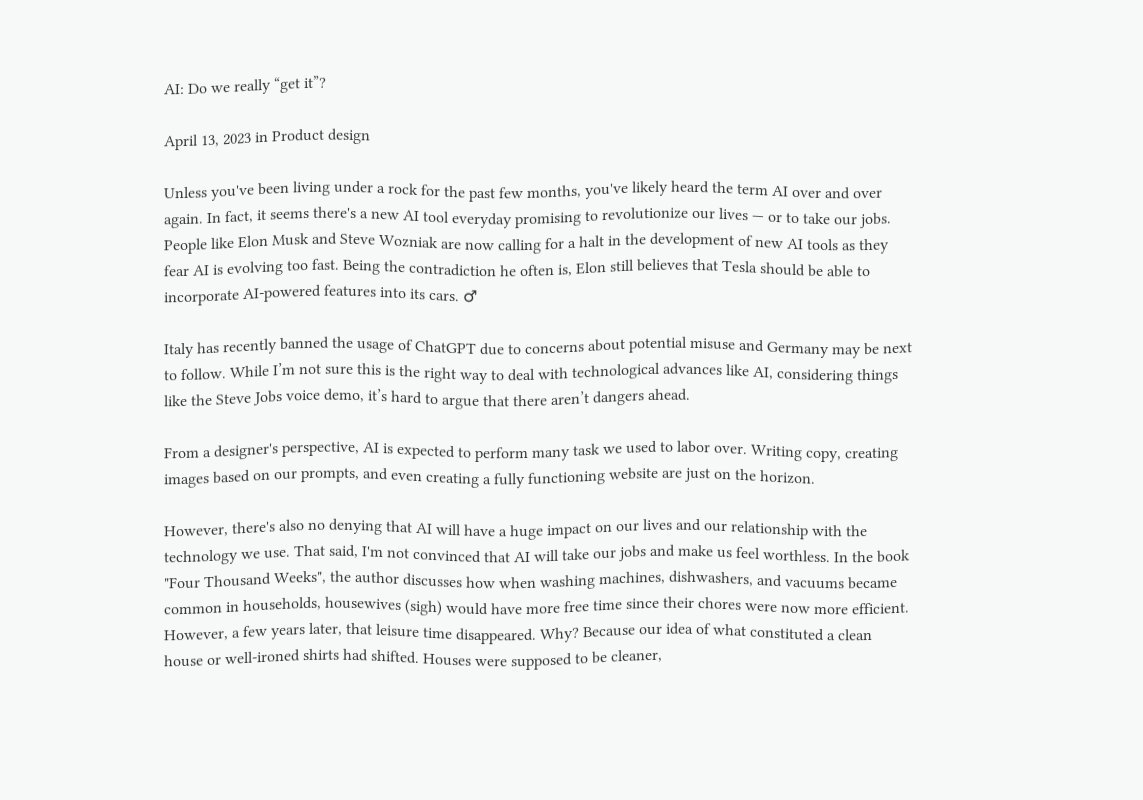AI: Do we really “get it”?

April 13, 2023 in Product design

Unless you've been living under a rock for the past few months, you've likely heard the term AI over and over again. In fact, it seems there's a new AI tool everyday promising to revolutionize our lives — or to take our jobs. People like Elon Musk and Steve Wozniak are now calling for a halt in the development of new AI tools as they fear AI is evolving too fast. Being the contradiction he often is, Elon still believes that Tesla should be able to incorporate AI-powered features into its cars. ♂

Italy has recently banned the usage of ChatGPT due to concerns about potential misuse and Germany may be next to follow. While I’m not sure this is the right way to deal with technological advances like AI, considering things like the Steve Jobs voice demo, it’s hard to argue that there aren’t dangers ahead.

From a designer's perspective, AI is expected to perform many task we used to labor over. Writing copy, creating images based on our prompts, and even creating a fully functioning website are just on the horizon.

However, there's also no denying that AI will have a huge impact on our lives and our relationship with the technology we use. That said, I'm not convinced that AI will take our jobs and make us feel worthless. In the book "Four Thousand Weeks", the author discusses how when washing machines, dishwashers, and vacuums became common in households, housewives (sigh) would have more free time since their chores were now more efficient. However, a few years later, that leisure time disappeared. Why? Because our idea of what constituted a clean house or well-ironed shirts had shifted. Houses were supposed to be cleaner,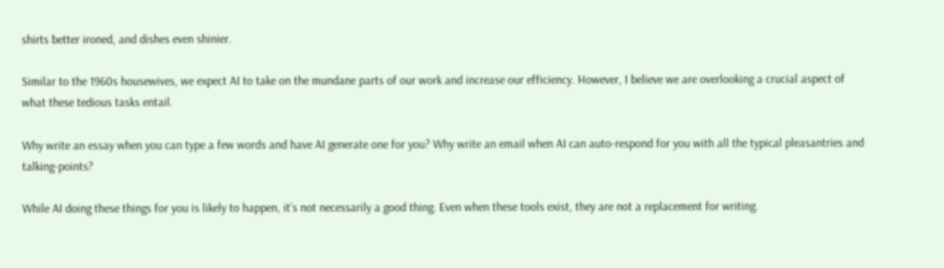shirts better ironed, and dishes even shinier.

Similar to the 1960s housewives, we expect AI to take on the mundane parts of our work and increase our efficiency. However, I believe we are overlooking a crucial aspect of what these tedious tasks entail.

Why write an essay when you can type a few words and have AI generate one for you? Why write an email when AI can auto-respond for you with all the typical pleasantries and talking-points?

While AI doing these things for you is likely to happen, it’s not necessarily a good thing. Even when these tools exist, they are not a replacement for writing.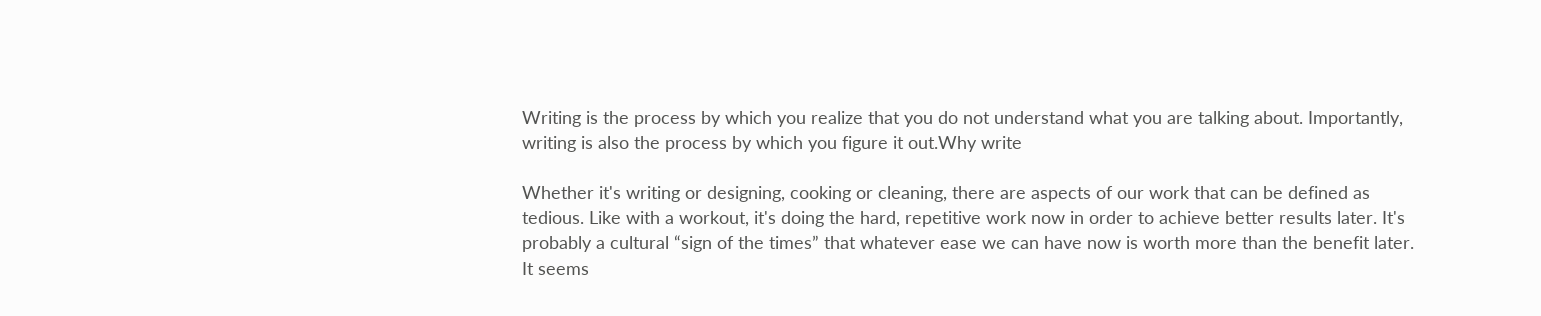Writing is the process by which you realize that you do not understand what you are talking about. Importantly, writing is also the process by which you figure it out.Why write

Whether it's writing or designing, cooking or cleaning, there are aspects of our work that can be defined as tedious. Like with a workout, it's doing the hard, repetitive work now in order to achieve better results later. It's probably a cultural “sign of the times” that whatever ease we can have now is worth more than the benefit later. It seems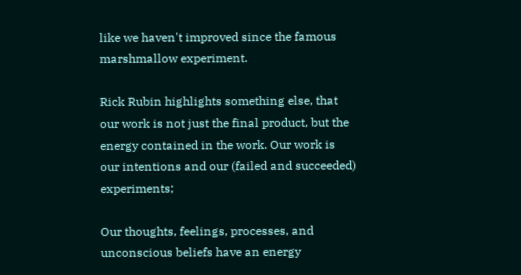like we haven't improved since the famous marshmallow experiment.

Rick Rubin highlights something else, that our work is not just the final product, but the energy contained in the work. Our work is our intentions and our (failed and succeeded) experiments;

Our thoughts, feelings, processes, and unconscious beliefs have an energy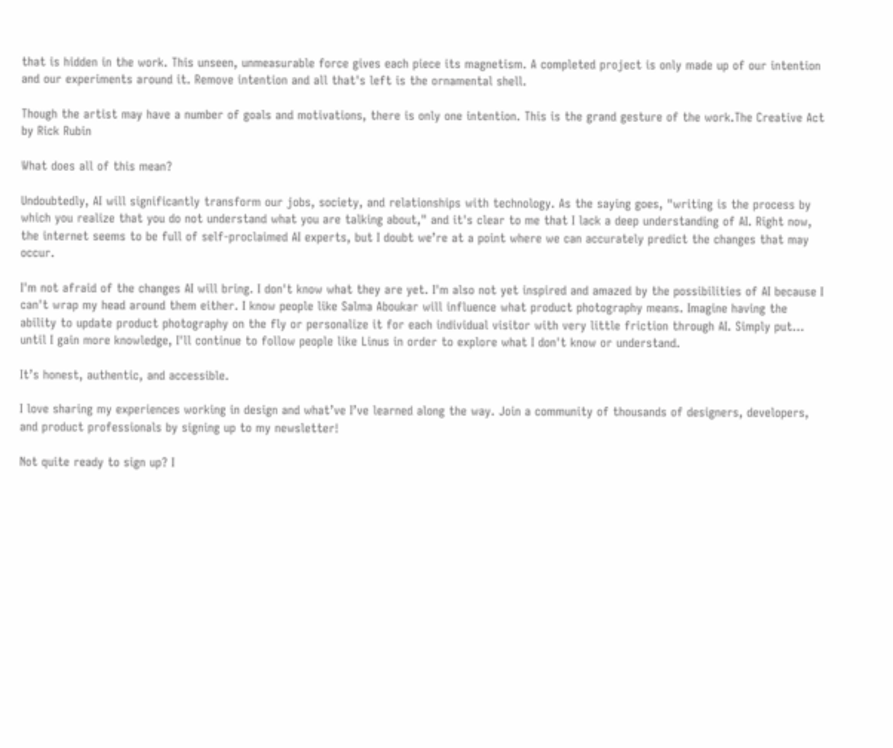that is hidden in the work. This unseen, unmeasurable force gives each piece its magnetism. A completed project is only made up of our intention and our experiments around it. Remove intention and all that's left is the ornamental shell.

Though the artist may have a number of goals and motivations, there is only one intention. This is the grand gesture of the work.The Creative Act by Rick Rubin

What does all of this mean?

Undoubtedly, AI will significantly transform our jobs, society, and relationships with technology. As the saying goes, "writing is the process by which you realize that you do not understand what you are talking about," and it's clear to me that I lack a deep understanding of AI. Right now, the internet seems to be full of self-proclaimed AI experts, but I doubt we’re at a point where we can accurately predict the changes that may occur.

I'm not afraid of the changes AI will bring. I don't know what they are yet. I'm also not yet inspired and amazed by the possibilities of AI because I can't wrap my head around them either. I know people like Salma Aboukar will influence what product photography means. Imagine having the ability to update product photography on the fly or personalize it for each individual visitor with very little friction through AI. Simply put… until I gain more knowledge, I'll continue to follow people like Linus in order to explore what I don't know or understand.

It’s honest, authentic, and accessible.

I love sharing my experiences working in design and what’ve I’ve learned along the way. Join a community of thousands of designers, developers, and product professionals by signing up to my newsletter!

Not quite ready to sign up? I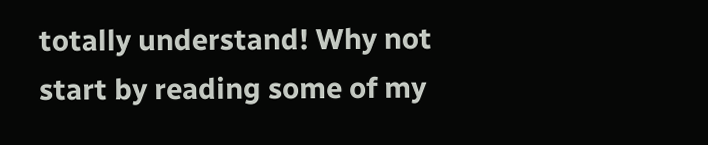totally understand! Why not start by reading some of my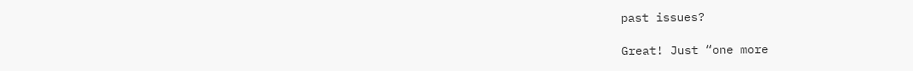past issues?

Great! Just “one more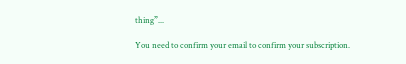thing”...

You need to confirm your email to confirm your subscription.